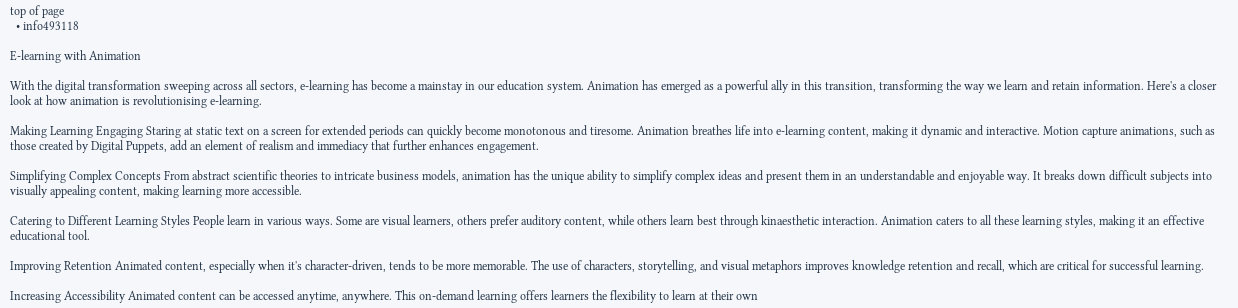top of page
  • info493118

E-learning with Animation

With the digital transformation sweeping across all sectors, e-learning has become a mainstay in our education system. Animation has emerged as a powerful ally in this transition, transforming the way we learn and retain information. Here's a closer look at how animation is revolutionising e-learning.

Making Learning Engaging Staring at static text on a screen for extended periods can quickly become monotonous and tiresome. Animation breathes life into e-learning content, making it dynamic and interactive. Motion capture animations, such as those created by Digital Puppets, add an element of realism and immediacy that further enhances engagement.

Simplifying Complex Concepts From abstract scientific theories to intricate business models, animation has the unique ability to simplify complex ideas and present them in an understandable and enjoyable way. It breaks down difficult subjects into visually appealing content, making learning more accessible.

Catering to Different Learning Styles People learn in various ways. Some are visual learners, others prefer auditory content, while others learn best through kinaesthetic interaction. Animation caters to all these learning styles, making it an effective educational tool.

Improving Retention Animated content, especially when it's character-driven, tends to be more memorable. The use of characters, storytelling, and visual metaphors improves knowledge retention and recall, which are critical for successful learning.

Increasing Accessibility Animated content can be accessed anytime, anywhere. This on-demand learning offers learners the flexibility to learn at their own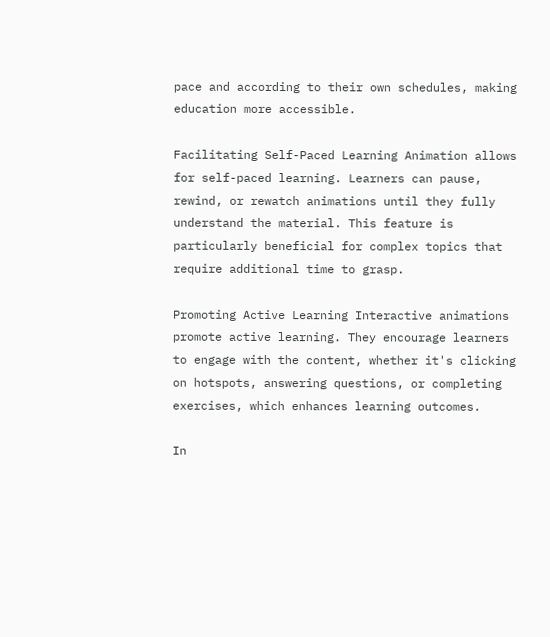pace and according to their own schedules, making education more accessible.

Facilitating Self-Paced Learning Animation allows for self-paced learning. Learners can pause, rewind, or rewatch animations until they fully understand the material. This feature is particularly beneficial for complex topics that require additional time to grasp.

Promoting Active Learning Interactive animations promote active learning. They encourage learners to engage with the content, whether it's clicking on hotspots, answering questions, or completing exercises, which enhances learning outcomes.

In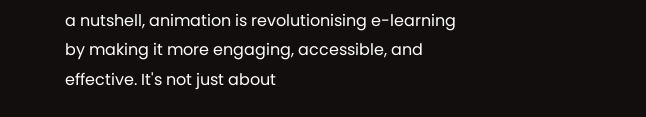a nutshell, animation is revolutionising e-learning by making it more engaging, accessible, and effective. It's not just about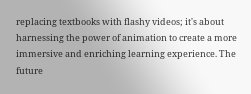replacing textbooks with flashy videos; it's about harnessing the power of animation to create a more immersive and enriching learning experience. The future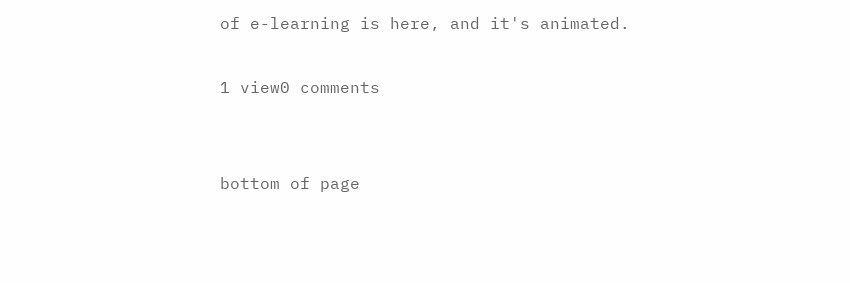of e-learning is here, and it's animated.

1 view0 comments


bottom of page